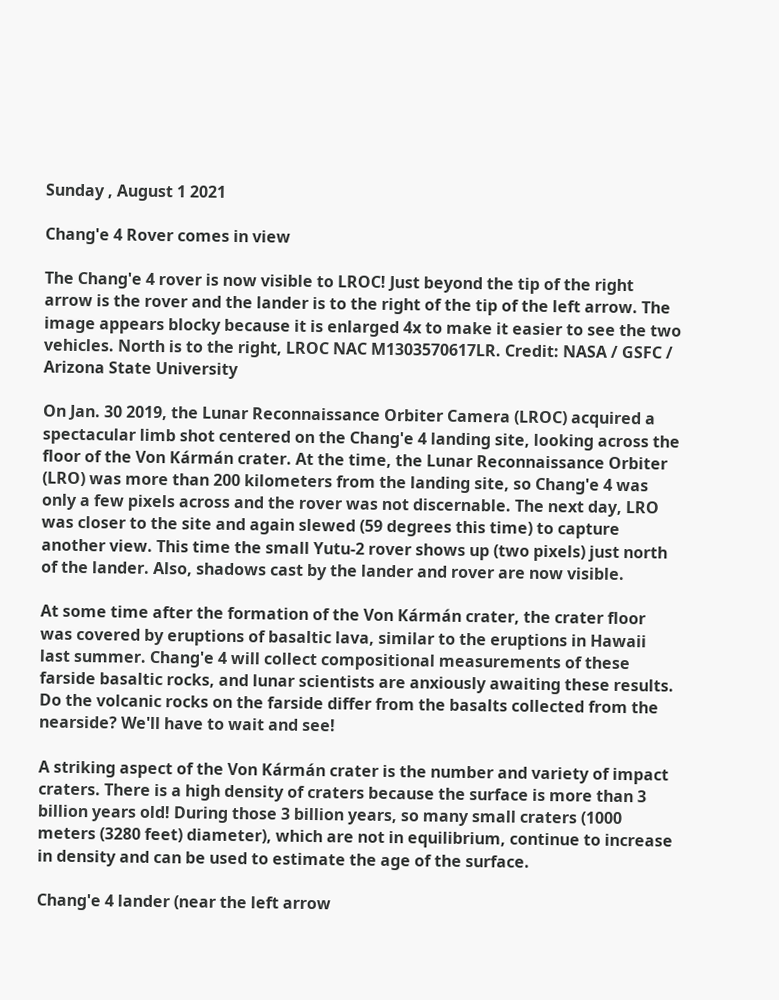Sunday , August 1 2021

Chang'e 4 Rover comes in view

The Chang'e 4 rover is now visible to LROC! Just beyond the tip of the right arrow is the rover and the lander is to the right of the tip of the left arrow. The image appears blocky because it is enlarged 4x to make it easier to see the two vehicles. North is to the right, LROC NAC M1303570617LR. Credit: NASA / GSFC / Arizona State University

On Jan. 30 2019, the Lunar Reconnaissance Orbiter Camera (LROC) acquired a spectacular limb shot centered on the Chang'e 4 landing site, looking across the floor of the Von Kármán crater. At the time, the Lunar Reconnaissance Orbiter (LRO) was more than 200 kilometers from the landing site, so Chang'e 4 was only a few pixels across and the rover was not discernable. The next day, LRO was closer to the site and again slewed (59 degrees this time) to capture another view. This time the small Yutu-2 rover shows up (two pixels) just north of the lander. Also, shadows cast by the lander and rover are now visible.

At some time after the formation of the Von Kármán crater, the crater floor was covered by eruptions of basaltic lava, similar to the eruptions in Hawaii last summer. Chang'e 4 will collect compositional measurements of these farside basaltic rocks, and lunar scientists are anxiously awaiting these results. Do the volcanic rocks on the farside differ from the basalts collected from the nearside? We'll have to wait and see!

A striking aspect of the Von Kármán crater is the number and variety of impact craters. There is a high density of craters because the surface is more than 3 billion years old! During those 3 billion years, so many small craters (1000 meters (3280 feet) diameter), which are not in equilibrium, continue to increase in density and can be used to estimate the age of the surface.

Chang'e 4 lander (near the left arrow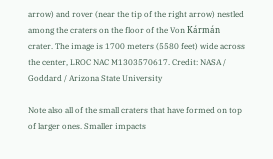arrow) and rover (near the tip of the right arrow) nestled among the craters on the floor of the Von Kármán crater. The image is 1700 meters (5580 feet) wide across the center, LROC NAC M1303570617. Credit: NASA / Goddard / Arizona State University

Note also all of the small craters that have formed on top of larger ones. Smaller impacts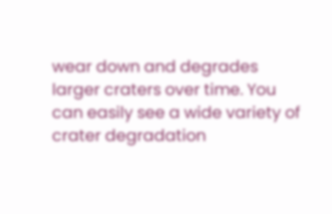wear down and degrades larger craters over time. You can easily see a wide variety of crater degradation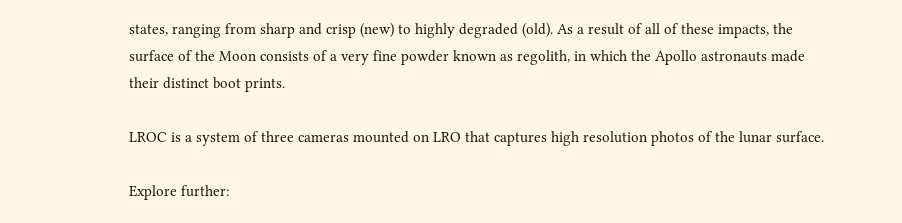states, ranging from sharp and crisp (new) to highly degraded (old). As a result of all of these impacts, the surface of the Moon consists of a very fine powder known as regolith, in which the Apollo astronauts made their distinct boot prints.

LROC is a system of three cameras mounted on LRO that captures high resolution photos of the lunar surface.

Explore further: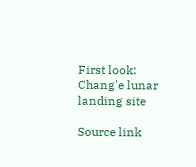First look: Chang'e lunar landing site

Source link